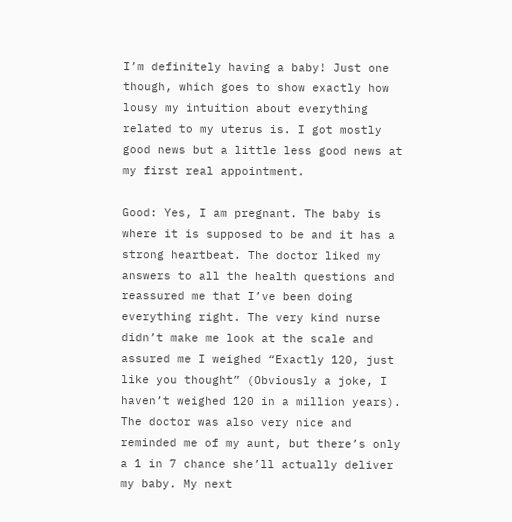I’m definitely having a baby! Just one though, which goes to show exactly how lousy my intuition about everything related to my uterus is. I got mostly good news but a little less good news at my first real appointment.

Good: Yes, I am pregnant. The baby is where it is supposed to be and it has a strong heartbeat. The doctor liked my answers to all the health questions and reassured me that I’ve been doing everything right. The very kind nurse didn’t make me look at the scale and assured me I weighed “Exactly 120, just like you thought” (Obviously a joke, I haven’t weighed 120 in a million years). The doctor was also very nice and reminded me of my aunt, but there’s only a 1 in 7 chance she’ll actually deliver my baby. My next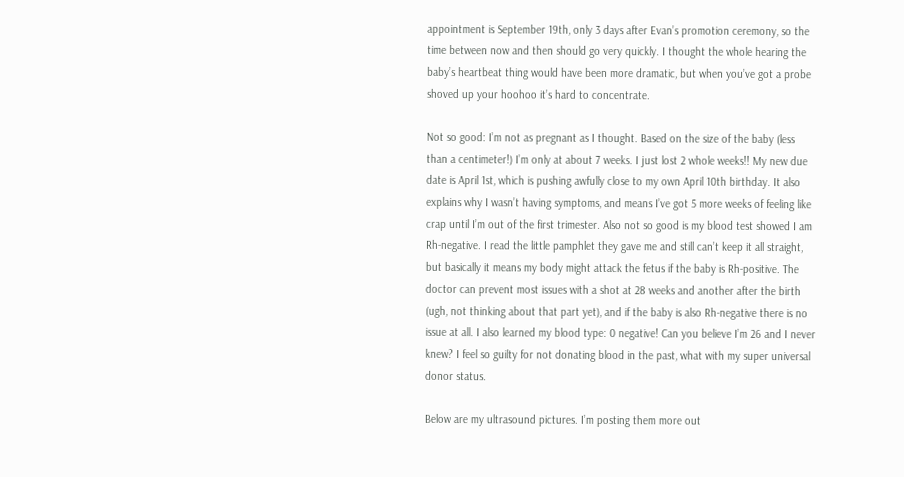appointment is September 19th, only 3 days after Evan’s promotion ceremony, so the time between now and then should go very quickly. I thought the whole hearing the baby’s heartbeat thing would have been more dramatic, but when you’ve got a probe shoved up your hoohoo it’s hard to concentrate.

Not so good: I’m not as pregnant as I thought. Based on the size of the baby (less than a centimeter!) I’m only at about 7 weeks. I just lost 2 whole weeks!! My new due date is April 1st, which is pushing awfully close to my own April 10th birthday. It also explains why I wasn’t having symptoms, and means I’ve got 5 more weeks of feeling like crap until I’m out of the first trimester. Also not so good is my blood test showed I am Rh-negative. I read the little pamphlet they gave me and still can’t keep it all straight, but basically it means my body might attack the fetus if the baby is Rh-positive. The doctor can prevent most issues with a shot at 28 weeks and another after the birth (ugh, not thinking about that part yet), and if the baby is also Rh-negative there is no issue at all. I also learned my blood type: 0 negative! Can you believe I’m 26 and I never knew? I feel so guilty for not donating blood in the past, what with my super universal donor status.

Below are my ultrasound pictures. I’m posting them more out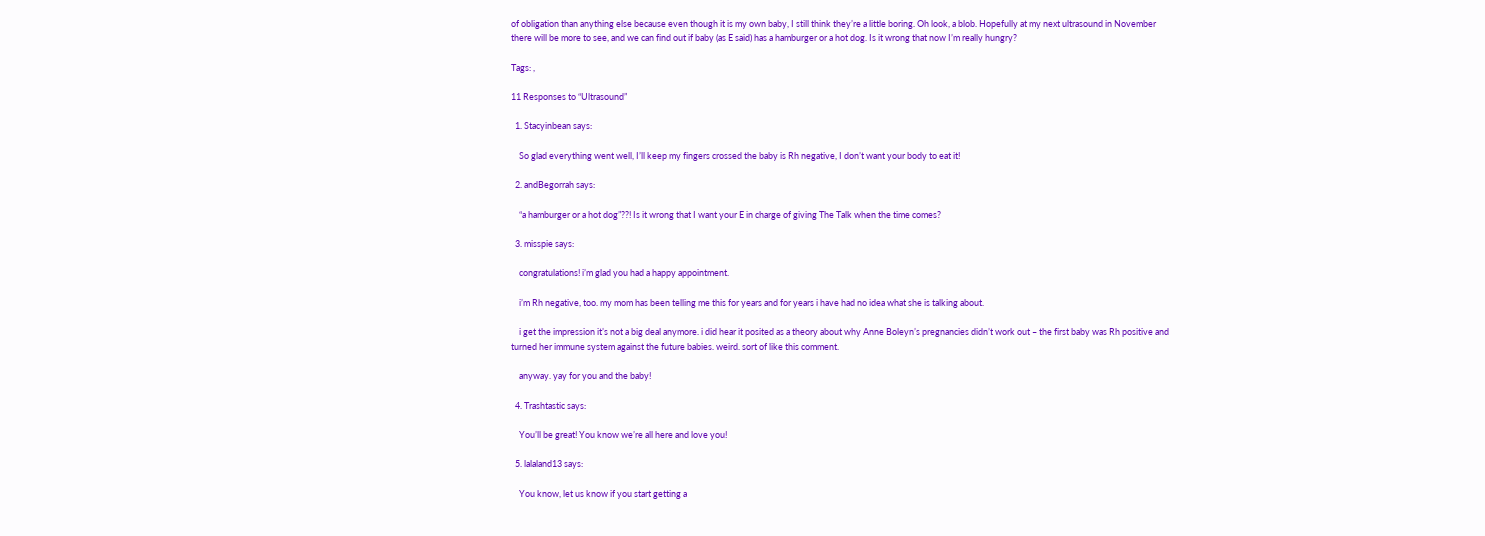of obligation than anything else because even though it is my own baby, I still think they’re a little boring. Oh look, a blob. Hopefully at my next ultrasound in November there will be more to see, and we can find out if baby (as E said) has a hamburger or a hot dog. Is it wrong that now I’m really hungry?

Tags: ,

11 Responses to “Ultrasound”

  1. Stacyinbean says:

    So glad everything went well, I’ll keep my fingers crossed the baby is Rh negative, I don’t want your body to eat it!

  2. andBegorrah says:

    “a hamburger or a hot dog”??! Is it wrong that I want your E in charge of giving The Talk when the time comes?

  3. misspie says:

    congratulations! i’m glad you had a happy appointment.

    i’m Rh negative, too. my mom has been telling me this for years and for years i have had no idea what she is talking about.

    i get the impression it’s not a big deal anymore. i did hear it posited as a theory about why Anne Boleyn’s pregnancies didn’t work out – the first baby was Rh positive and turned her immune system against the future babies. weird. sort of like this comment.

    anyway. yay for you and the baby!

  4. Trashtastic says:

    You’ll be great! You know we’re all here and love you!

  5. lalaland13 says:

    You know, let us know if you start getting a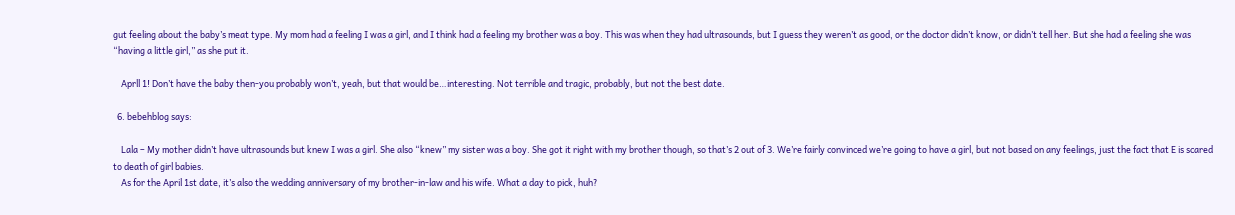gut feeling about the baby’s meat type. My mom had a feeling I was a girl, and I think had a feeling my brother was a boy. This was when they had ultrasounds, but I guess they weren’t as good, or the doctor didn’t know, or didn’t tell her. But she had a feeling she was “having a little girl,” as she put it.

    Aprll 1! Don’t have the baby then-you probably won’t, yeah, but that would be…interesting. Not terrible and tragic, probably, but not the best date.

  6. bebehblog says:

    Lala – My mother didn’t have ultrasounds but knew I was a girl. She also “knew” my sister was a boy. She got it right with my brother though, so that’s 2 out of 3. We’re fairly convinced we’re going to have a girl, but not based on any feelings, just the fact that E is scared to death of girl babies.
    As for the April 1st date, it’s also the wedding anniversary of my brother-in-law and his wife. What a day to pick, huh?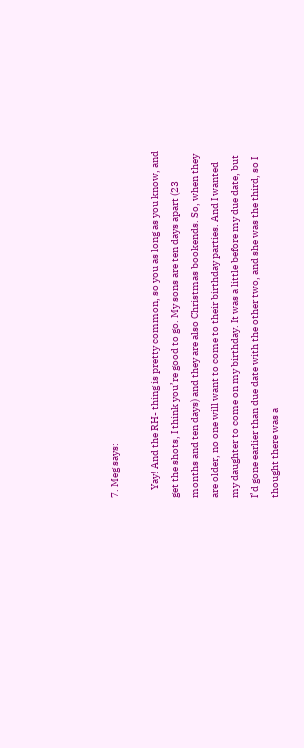7. Meg says:

    Yay! And the RH- thing is pretty common, so you as long as you know, and get the shots, I think you’re good to go. My sons are ten days apart (23 months and ten days) and they are also Christmas bookends. So, when they are older, no one will want to come to their birthday parties. And I wanted my daughter to come on my birthday. It was a little before my due date, but I’d gone earlier than due date with the other two, and she was the third, so I thought there was a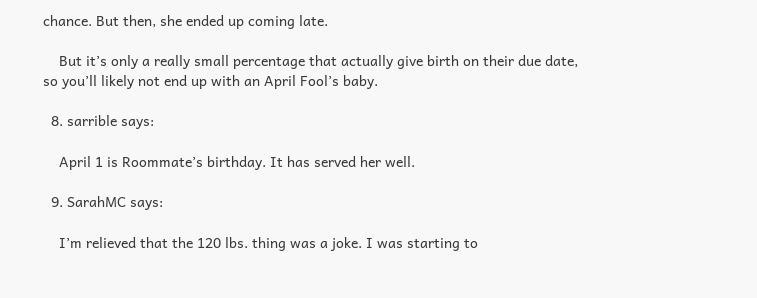chance. But then, she ended up coming late.

    But it’s only a really small percentage that actually give birth on their due date, so you’ll likely not end up with an April Fool’s baby.

  8. sarrible says:

    April 1 is Roommate’s birthday. It has served her well.

  9. SarahMC says:

    I’m relieved that the 120 lbs. thing was a joke. I was starting to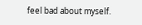feel bad about myself.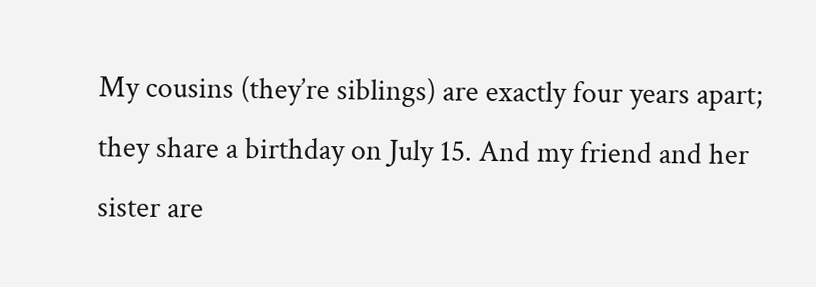My cousins (they’re siblings) are exactly four years apart; they share a birthday on July 15. And my friend and her sister are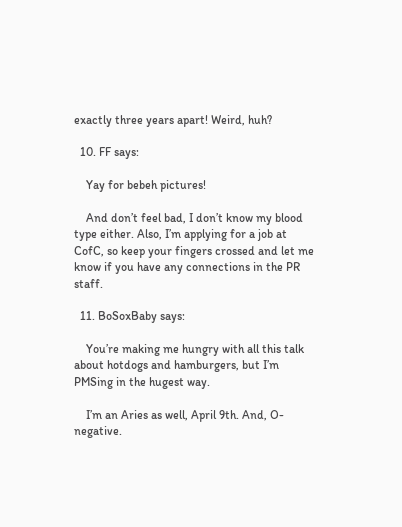exactly three years apart! Weird, huh?

  10. FF says:

    Yay for bebeh pictures!

    And don’t feel bad, I don’t know my blood type either. Also, I’m applying for a job at CofC, so keep your fingers crossed and let me know if you have any connections in the PR staff.

  11. BoSoxBaby says:

    You’re making me hungry with all this talk about hotdogs and hamburgers, but I’m PMSing in the hugest way.

    I’m an Aries as well, April 9th. And, O-negative.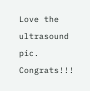Love the ultrasound pic. Congrats!!!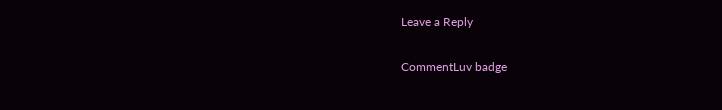Leave a Reply

CommentLuv badge